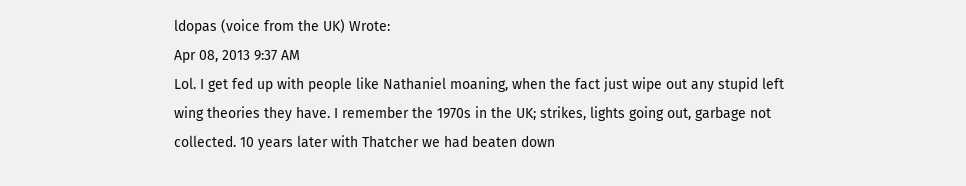ldopas (voice from the UK) Wrote:
Apr 08, 2013 9:37 AM
Lol. I get fed up with people like Nathaniel moaning, when the fact just wipe out any stupid left wing theories they have. I remember the 1970s in the UK; strikes, lights going out, garbage not collected. 10 years later with Thatcher we had beaten down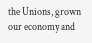the Unions, grown our economy and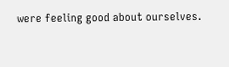were feeling good about ourselves.